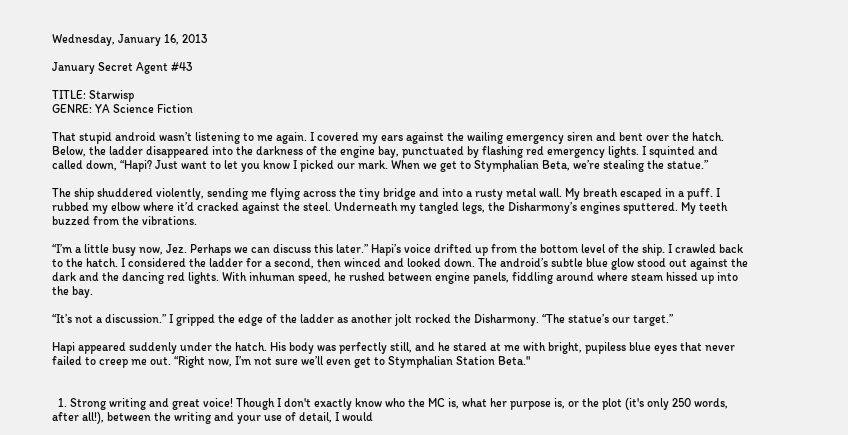Wednesday, January 16, 2013

January Secret Agent #43

TITLE: Starwisp
GENRE: YA Science Fiction

That stupid android wasn’t listening to me again. I covered my ears against the wailing emergency siren and bent over the hatch. Below, the ladder disappeared into the darkness of the engine bay, punctuated by flashing red emergency lights. I squinted and called down, “Hapi? Just want to let you know I picked our mark. When we get to Stymphalian Beta, we’re stealing the statue.”

The ship shuddered violently, sending me flying across the tiny bridge and into a rusty metal wall. My breath escaped in a puff. I rubbed my elbow where it’d cracked against the steel. Underneath my tangled legs, the Disharmony’s engines sputtered. My teeth buzzed from the vibrations.

“I’m a little busy now, Jez. Perhaps we can discuss this later.” Hapi’s voice drifted up from the bottom level of the ship. I crawled back to the hatch. I considered the ladder for a second, then winced and looked down. The android’s subtle blue glow stood out against the dark and the dancing red lights. With inhuman speed, he rushed between engine panels, fiddling around where steam hissed up into the bay.

“It’s not a discussion.” I gripped the edge of the ladder as another jolt rocked the Disharmony. “The statue’s our target.”

Hapi appeared suddenly under the hatch. His body was perfectly still, and he stared at me with bright, pupiless blue eyes that never failed to creep me out. “Right now, I’m not sure we’ll even get to Stymphalian Station Beta."


  1. Strong writing and great voice! Though I don't exactly know who the MC is, what her purpose is, or the plot (it's only 250 words, after all!), between the writing and your use of detail, I would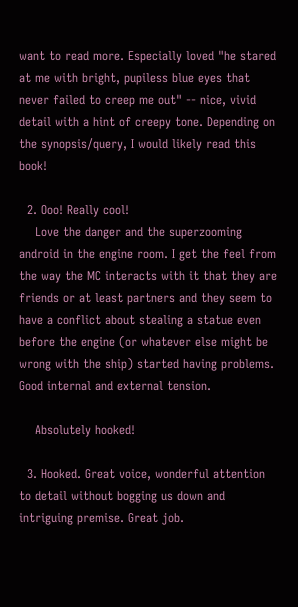want to read more. Especially loved "he stared at me with bright, pupiless blue eyes that never failed to creep me out" -- nice, vivid detail with a hint of creepy tone. Depending on the synopsis/query, I would likely read this book!

  2. Ooo! Really cool!
    Love the danger and the superzooming android in the engine room. I get the feel from the way the MC interacts with it that they are friends or at least partners and they seem to have a conflict about stealing a statue even before the engine (or whatever else might be wrong with the ship) started having problems. Good internal and external tension.

    Absolutely hooked!

  3. Hooked. Great voice, wonderful attention to detail without bogging us down and intriguing premise. Great job.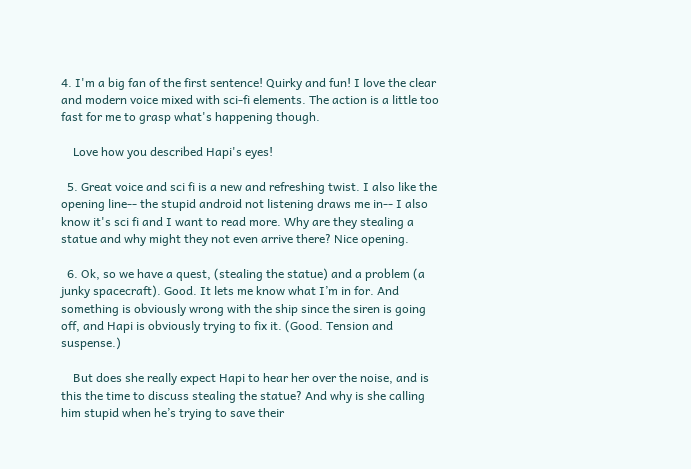4. I'm a big fan of the first sentence! Quirky and fun! I love the clear and modern voice mixed with sci-fi elements. The action is a little too fast for me to grasp what's happening though.

    Love how you described Hapi's eyes!

  5. Great voice and sci fi is a new and refreshing twist. I also like the opening line-- the stupid android not listening draws me in-- I also know it's sci fi and I want to read more. Why are they stealing a statue and why might they not even arrive there? Nice opening.

  6. Ok, so we have a quest, (stealing the statue) and a problem (a junky spacecraft). Good. It lets me know what I’m in for. And something is obviously wrong with the ship since the siren is going off, and Hapi is obviously trying to fix it. (Good. Tension and suspense.)

    But does she really expect Hapi to hear her over the noise, and is this the time to discuss stealing the statue? And why is she calling him stupid when he’s trying to save their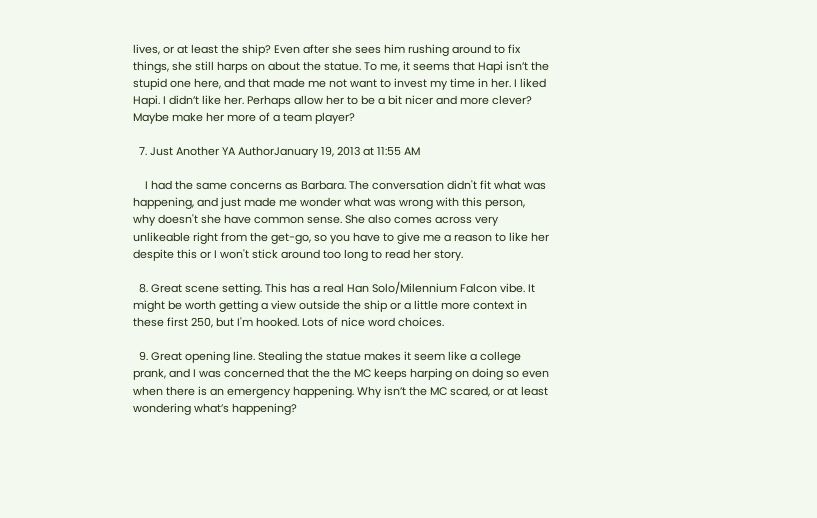lives, or at least the ship? Even after she sees him rushing around to fix things, she still harps on about the statue. To me, it seems that Hapi isn’t the stupid one here, and that made me not want to invest my time in her. I liked Hapi. I didn’t like her. Perhaps allow her to be a bit nicer and more clever? Maybe make her more of a team player?

  7. Just Another YA AuthorJanuary 19, 2013 at 11:55 AM

    I had the same concerns as Barbara. The conversation didn't fit what was happening, and just made me wonder what was wrong with this person, why doesn't she have common sense. She also comes across very unlikeable right from the get-go, so you have to give me a reason to like her despite this or I won't stick around too long to read her story.

  8. Great scene setting. This has a real Han Solo/Milennium Falcon vibe. It might be worth getting a view outside the ship or a little more context in these first 250, but I'm hooked. Lots of nice word choices.

  9. Great opening line. Stealing the statue makes it seem like a college prank, and I was concerned that the the MC keeps harping on doing so even when there is an emergency happening. Why isn’t the MC scared, or at least wondering what’s happening?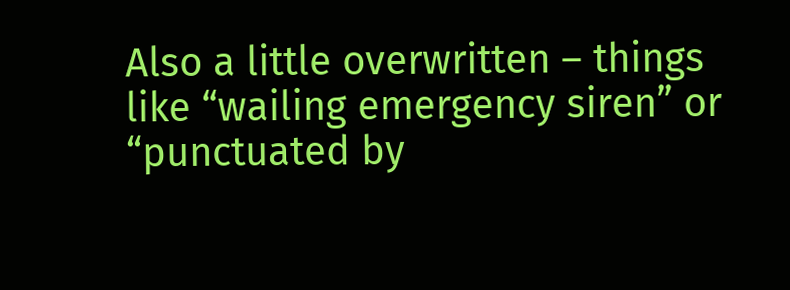Also a little overwritten – things like “wailing emergency siren” or “punctuated by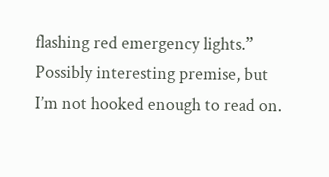flashing red emergency lights.” Possibly interesting premise, but I’m not hooked enough to read on.